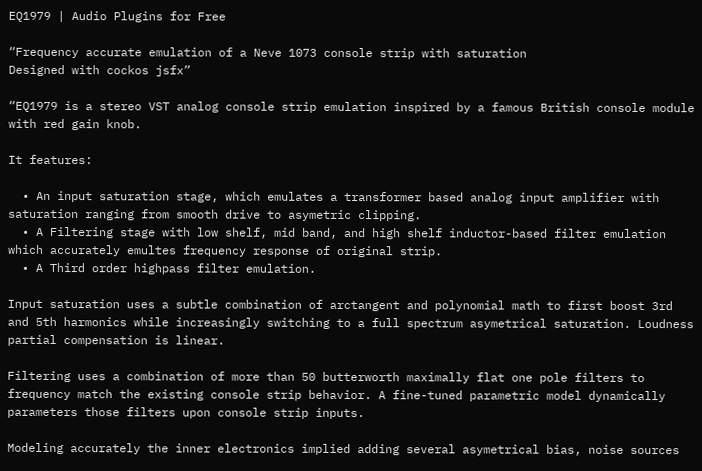EQ1979 | Audio Plugins for Free

“Frequency accurate emulation of a Neve 1073 console strip with saturation
Designed with cockos jsfx”

“EQ1979 is a stereo VST analog console strip emulation inspired by a famous British console module with red gain knob.

It features:

  • An input saturation stage, which emulates a transformer based analog input amplifier with saturation ranging from smooth drive to asymetric clipping.
  • A Filtering stage with low shelf, mid band, and high shelf inductor-based filter emulation which accurately emultes frequency response of original strip.
  • A Third order highpass filter emulation.

Input saturation uses a subtle combination of arctangent and polynomial math to first boost 3rd and 5th harmonics while increasingly switching to a full spectrum asymetrical saturation. Loudness partial compensation is linear.

Filtering uses a combination of more than 50 butterworth maximally flat one pole filters to frequency match the existing console strip behavior. A fine-tuned parametric model dynamically parameters those filters upon console strip inputs.

Modeling accurately the inner electronics implied adding several asymetrical bias, noise sources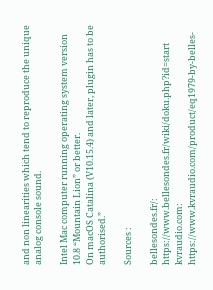and non linearities which tend to reproduce the unique analog console sound.

Intel Mac computer running operating system version 10.8 “Mountain Lion” or better.
On macOS Catalina (V10.15.4) and later, plugin has to be authorised.”

Sources :

bellesondes.fr/: https://www.bellesondes.fr/wiki/doku.php?id=start
kvraudio.com: https://www.kvraudio.com/product/eq1979-by-belles-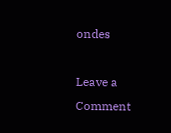ondes

Leave a Comment